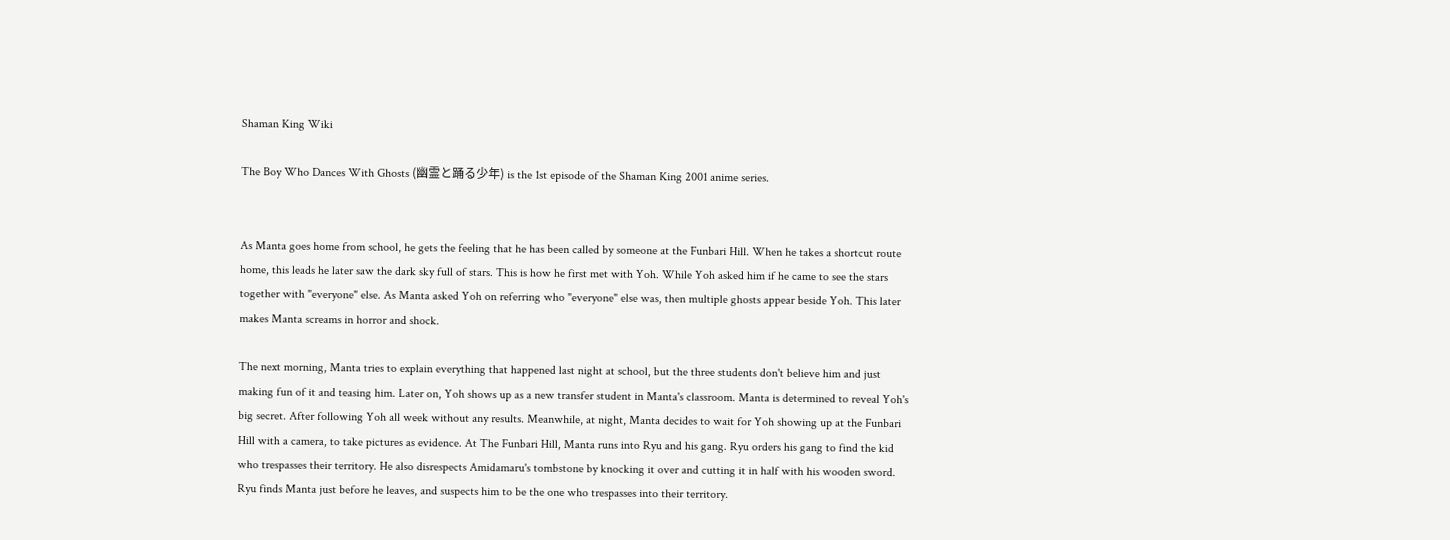Shaman King Wiki

The Boy Who Dances With Ghosts (幽霊と踊る少年) is the 1st episode of the Shaman King 2001 anime series.


As Manta goes home from school, he gets the feeling that he has been called by someone at the Funbari Hill. When he takes a shortcut route home, this leads he later saw the dark sky full of stars. This is how he first met with Yoh. While Yoh asked him if he came to see the stars together with "everyone" else. As Manta asked Yoh on referring who "everyone" else was, then multiple ghosts appear beside Yoh. This later makes Manta screams in horror and shock.

The next morning, Manta tries to explain everything that happened last night at school, but the three students don't believe him and just making fun of it and teasing him. Later on, Yoh shows up as a new transfer student in Manta's classroom. Manta is determined to reveal Yoh's big secret. After following Yoh all week without any results. Meanwhile, at night, Manta decides to wait for Yoh showing up at the Funbari Hill with a camera, to take pictures as evidence. At The Funbari Hill, Manta runs into Ryu and his gang. Ryu orders his gang to find the kid who trespasses their territory. He also disrespects Amidamaru's tombstone by knocking it over and cutting it in half with his wooden sword. Ryu finds Manta just before he leaves, and suspects him to be the one who trespasses into their territory.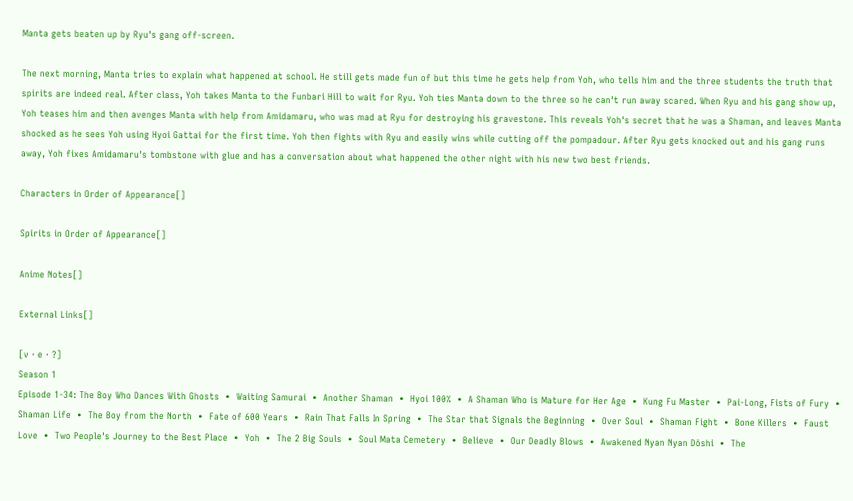Manta gets beaten up by Ryu's gang off-screen.

The next morning, Manta tries to explain what happened at school. He still gets made fun of but this time he gets help from Yoh, who tells him and the three students the truth that spirits are indeed real. After class, Yoh takes Manta to the Funbari Hill to wait for Ryu. Yoh ties Manta down to the three so he can't run away scared. When Ryu and his gang show up, Yoh teases him and then avenges Manta with help from Amidamaru, who was mad at Ryu for destroying his gravestone. This reveals Yoh's secret that he was a Shaman, and leaves Manta shocked as he sees Yoh using Hyoi Gattai for the first time. Yoh then fights with Ryu and easily wins while cutting off the pompadour. After Ryu gets knocked out and his gang runs away, Yoh fixes Amidamaru's tombstone with glue and has a conversation about what happened the other night with his new two best friends.

Characters in Order of Appearance[]

Spirits in Order of Appearance[]

Anime Notes[]

External Links[]

[v · e · ?]
Season 1
Episode 1-34: The Boy Who Dances With Ghosts  •  Waiting Samurai  •  Another Shaman  •  Hyoi 100%  •  A Shaman Who is Mature for Her Age  •  Kung Fu Master  •  Pai-Long, Fists of Fury  •  Shaman Life  •  The Boy from the North  •  Fate of 600 Years  •  Rain That Falls In Spring  •  The Star that Signals the Beginning  •  Over Soul  •  Shaman Fight  •  Bone Killers  •  Faust Love  •  Two People's Journey to the Best Place  •  Yoh  •  The 2 Big Souls  •  Soul Mata Cemetery  •  Believe  •  Our Deadly Blows  •  Awakened Nyan Nyan Dōshi  •  The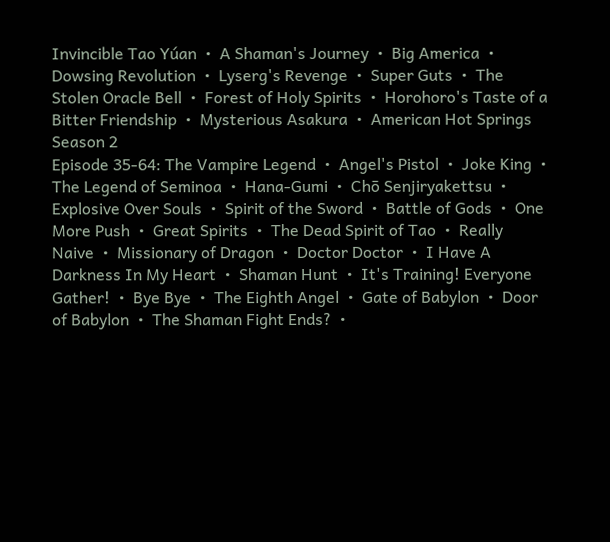Invincible Tao Yúan  •  A Shaman's Journey  •  Big America  •  Dowsing Revolution  •  Lyserg's Revenge  •  Super Guts  •  The Stolen Oracle Bell  •  Forest of Holy Spirits  •  Horohoro's Taste of a Bitter Friendship  •  Mysterious Asakura  •  American Hot Springs
Season 2
Episode 35-64: The Vampire Legend  •  Angel's Pistol  •  Joke King  •  The Legend of Seminoa  •  Hana-Gumi  •  Chō Senjiryakettsu  •  Explosive Over Souls  •  Spirit of the Sword  •  Battle of Gods  •  One More Push  •  Great Spirits  •  The Dead Spirit of Tao  •  Really Naive  •  Missionary of Dragon  •  Doctor Doctor  •  I Have A Darkness In My Heart  •  Shaman Hunt  •  It's Training! Everyone Gather!  •  Bye Bye  •  The Eighth Angel  •  Gate of Babylon  •  Door of Babylon  •  The Shaman Fight Ends?  •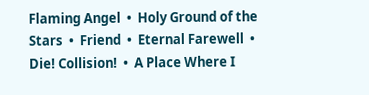Flaming Angel  •  Holy Ground of the Stars  •  Friend  •  Eternal Farewell  •  Die! Collision!  •  A Place Where I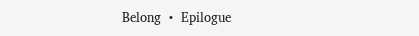Belong  •  Epilogue